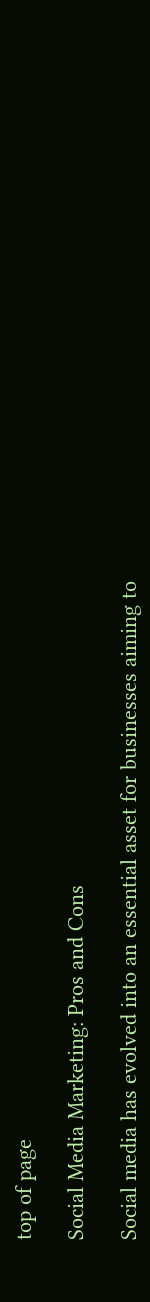top of page

Social Media Marketing: Pros and Cons

Social media has evolved into an essential asset for businesses aiming to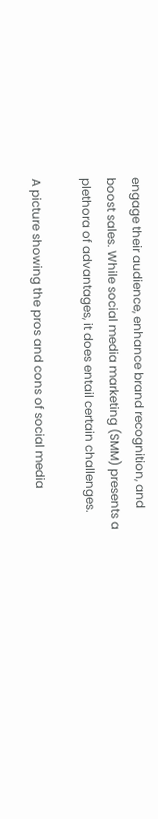engage their audience, enhance brand recognition, and boost sales. While social media marketing (SMM) presents a plethora of advantages, it does entail certain challenges.

A picture showing the pros and cons of social media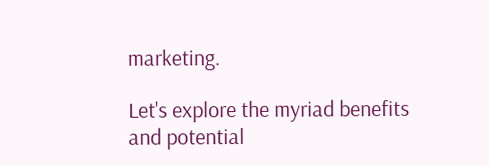marketing.

Let's explore the myriad benefits and potential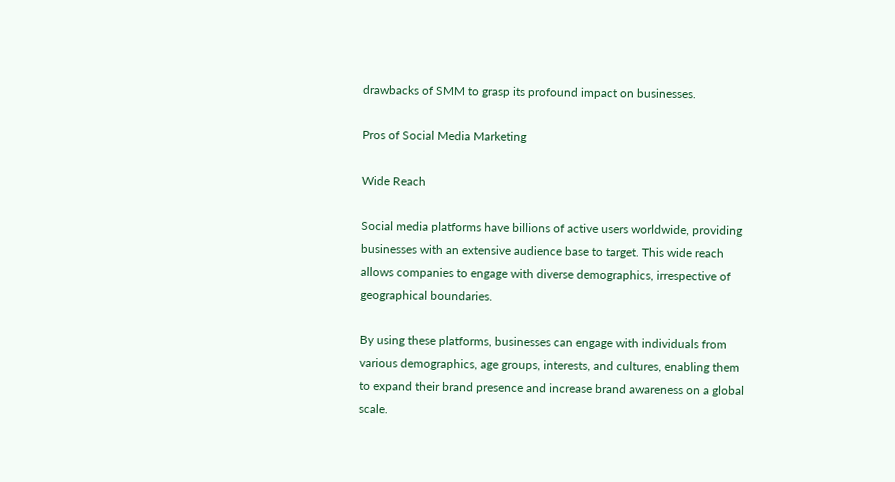drawbacks of SMM to grasp its profound impact on businesses.

Pros of Social Media Marketing

Wide Reach

Social media platforms have billions of active users worldwide, providing businesses with an extensive audience base to target. This wide reach allows companies to engage with diverse demographics, irrespective of geographical boundaries.

By using these platforms, businesses can engage with individuals from various demographics, age groups, interests, and cultures, enabling them to expand their brand presence and increase brand awareness on a global scale.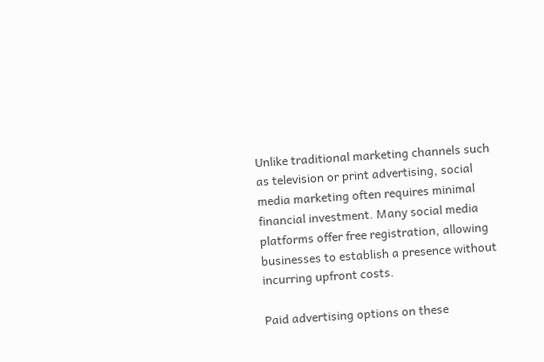Unlike traditional marketing channels such as television or print advertising, social media marketing often requires minimal financial investment. Many social media platforms offer free registration, allowing businesses to establish a presence without incurring upfront costs.

Paid advertising options on these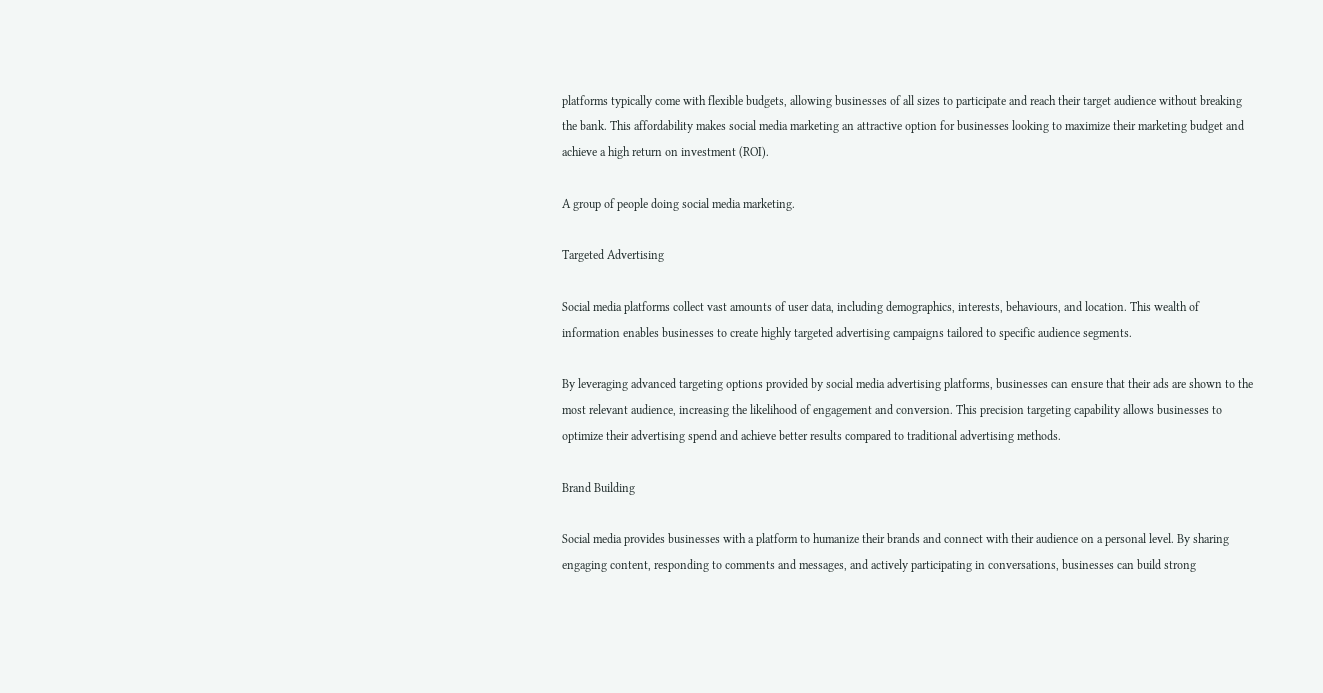platforms typically come with flexible budgets, allowing businesses of all sizes to participate and reach their target audience without breaking the bank. This affordability makes social media marketing an attractive option for businesses looking to maximize their marketing budget and achieve a high return on investment (ROI).

A group of people doing social media marketing.

Targeted Advertising

Social media platforms collect vast amounts of user data, including demographics, interests, behaviours, and location. This wealth of information enables businesses to create highly targeted advertising campaigns tailored to specific audience segments.

By leveraging advanced targeting options provided by social media advertising platforms, businesses can ensure that their ads are shown to the most relevant audience, increasing the likelihood of engagement and conversion. This precision targeting capability allows businesses to optimize their advertising spend and achieve better results compared to traditional advertising methods.

Brand Building

Social media provides businesses with a platform to humanize their brands and connect with their audience on a personal level. By sharing engaging content, responding to comments and messages, and actively participating in conversations, businesses can build strong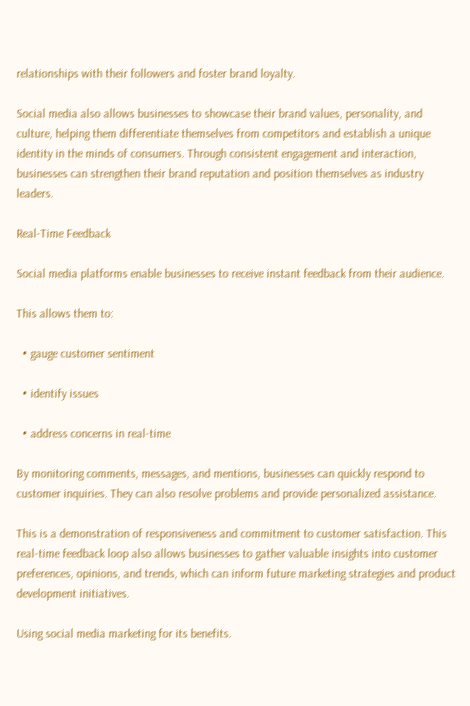relationships with their followers and foster brand loyalty.

Social media also allows businesses to showcase their brand values, personality, and culture, helping them differentiate themselves from competitors and establish a unique identity in the minds of consumers. Through consistent engagement and interaction, businesses can strengthen their brand reputation and position themselves as industry leaders.

Real-Time Feedback

Social media platforms enable businesses to receive instant feedback from their audience.

This allows them to:

  • gauge customer sentiment

  • identify issues

  • address concerns in real-time

By monitoring comments, messages, and mentions, businesses can quickly respond to customer inquiries. They can also resolve problems and provide personalized assistance.

This is a demonstration of responsiveness and commitment to customer satisfaction. This real-time feedback loop also allows businesses to gather valuable insights into customer preferences, opinions, and trends, which can inform future marketing strategies and product development initiatives.

Using social media marketing for its benefits.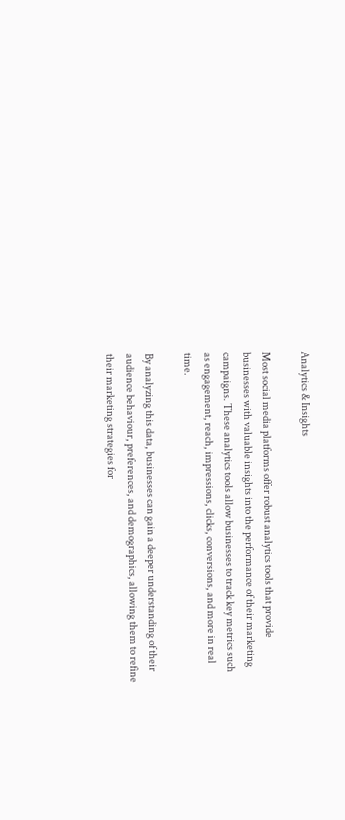Analytics & Insights

Most social media platforms offer robust analytics tools that provide businesses with valuable insights into the performance of their marketing campaigns. These analytics tools allow businesses to track key metrics such as engagement, reach, impressions, clicks, conversions, and more in real time.

By analyzing this data, businesses can gain a deeper understanding of their audience behaviour, preferences, and demographics, allowing them to refine their marketing strategies for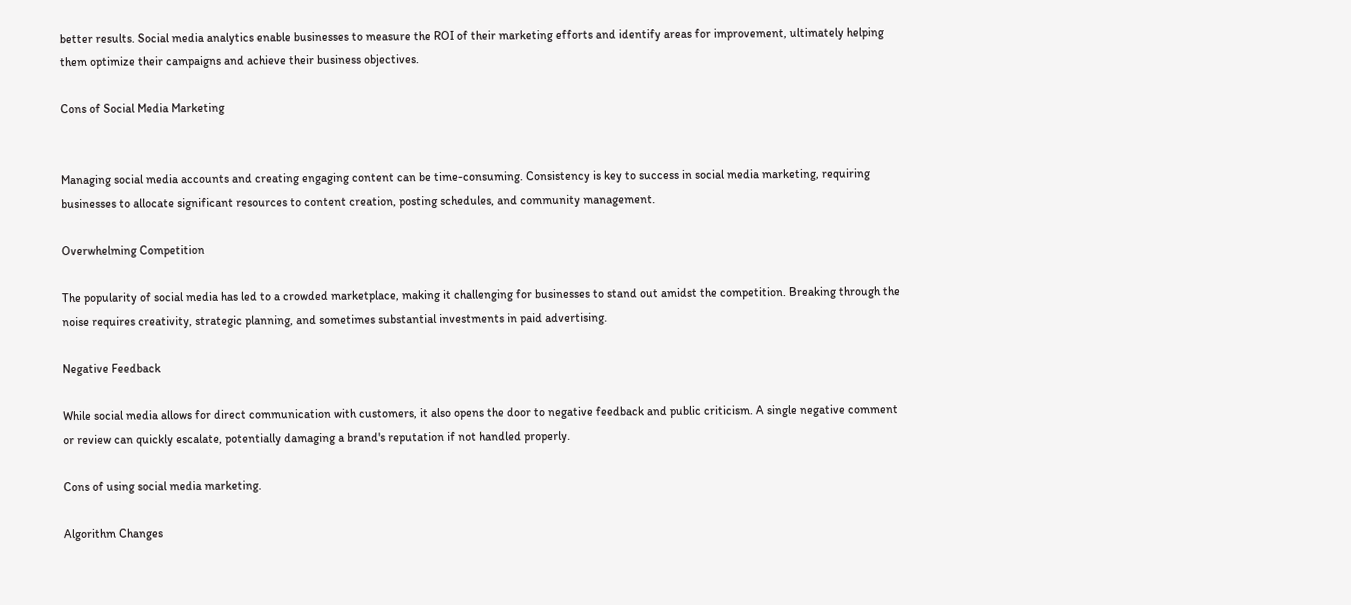better results. Social media analytics enable businesses to measure the ROI of their marketing efforts and identify areas for improvement, ultimately helping them optimize their campaigns and achieve their business objectives.

Cons of Social Media Marketing


Managing social media accounts and creating engaging content can be time-consuming. Consistency is key to success in social media marketing, requiring businesses to allocate significant resources to content creation, posting schedules, and community management.

Overwhelming Competition

The popularity of social media has led to a crowded marketplace, making it challenging for businesses to stand out amidst the competition. Breaking through the noise requires creativity, strategic planning, and sometimes substantial investments in paid advertising.

Negative Feedback

While social media allows for direct communication with customers, it also opens the door to negative feedback and public criticism. A single negative comment or review can quickly escalate, potentially damaging a brand's reputation if not handled properly.

Cons of using social media marketing.

Algorithm Changes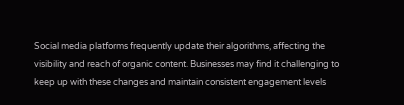Social media platforms frequently update their algorithms, affecting the visibility and reach of organic content. Businesses may find it challenging to keep up with these changes and maintain consistent engagement levels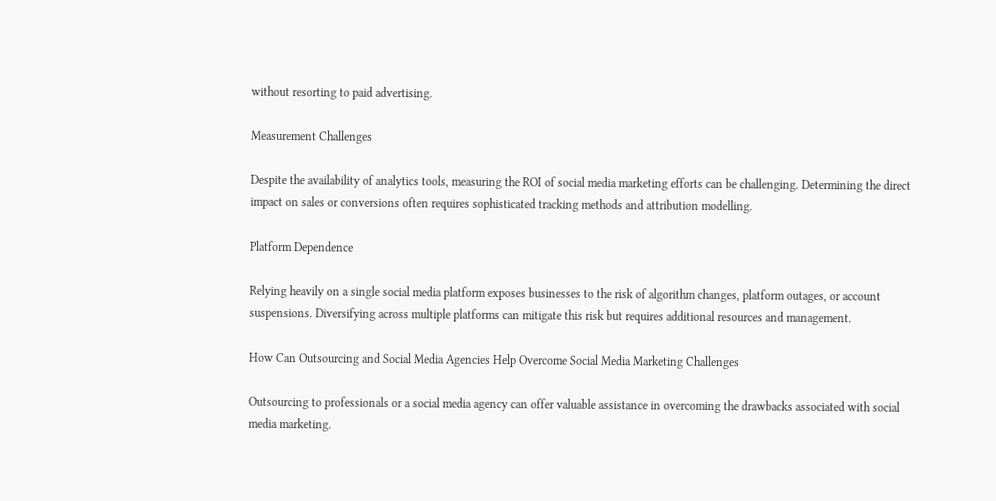without resorting to paid advertising.

Measurement Challenges

Despite the availability of analytics tools, measuring the ROI of social media marketing efforts can be challenging. Determining the direct impact on sales or conversions often requires sophisticated tracking methods and attribution modelling.

Platform Dependence

Relying heavily on a single social media platform exposes businesses to the risk of algorithm changes, platform outages, or account suspensions. Diversifying across multiple platforms can mitigate this risk but requires additional resources and management.

How Can Outsourcing and Social Media Agencies Help Overcome Social Media Marketing Challenges

Outsourcing to professionals or a social media agency can offer valuable assistance in overcoming the drawbacks associated with social media marketing.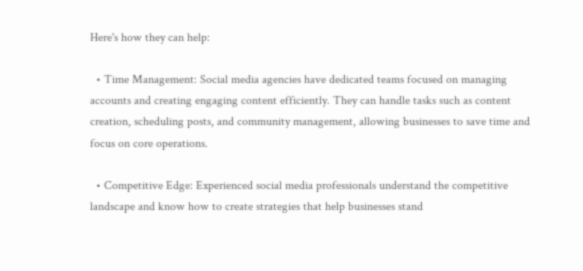Here's how they can help:

  • Time Management: Social media agencies have dedicated teams focused on managing accounts and creating engaging content efficiently. They can handle tasks such as content creation, scheduling posts, and community management, allowing businesses to save time and focus on core operations.

  • Competitive Edge: Experienced social media professionals understand the competitive landscape and know how to create strategies that help businesses stand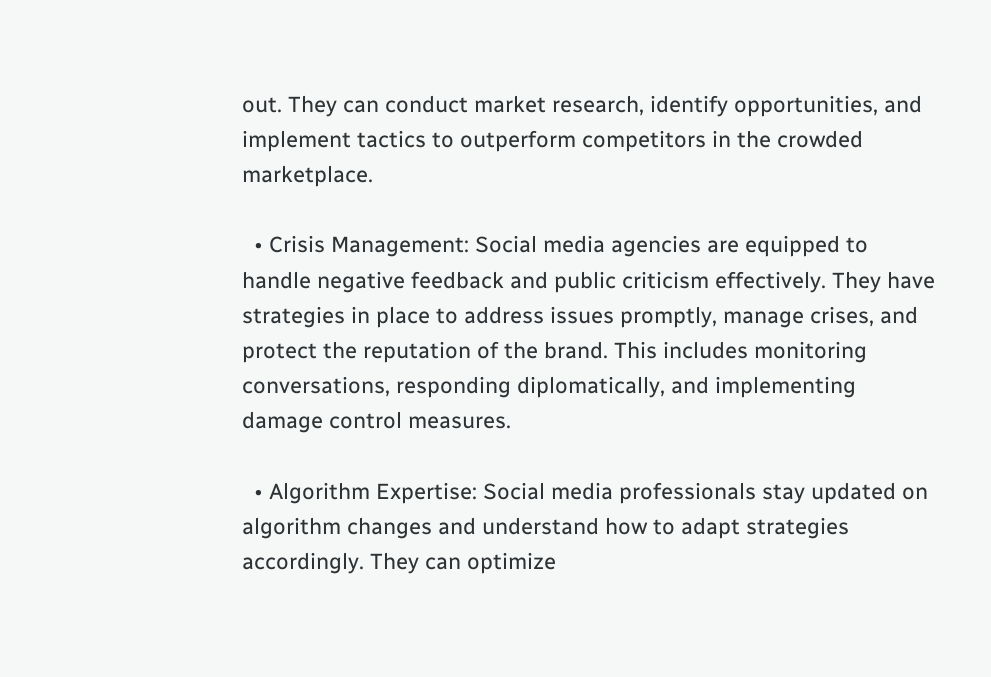out. They can conduct market research, identify opportunities, and implement tactics to outperform competitors in the crowded marketplace.

  • Crisis Management: Social media agencies are equipped to handle negative feedback and public criticism effectively. They have strategies in place to address issues promptly, manage crises, and protect the reputation of the brand. This includes monitoring conversations, responding diplomatically, and implementing damage control measures.

  • Algorithm Expertise: Social media professionals stay updated on algorithm changes and understand how to adapt strategies accordingly. They can optimize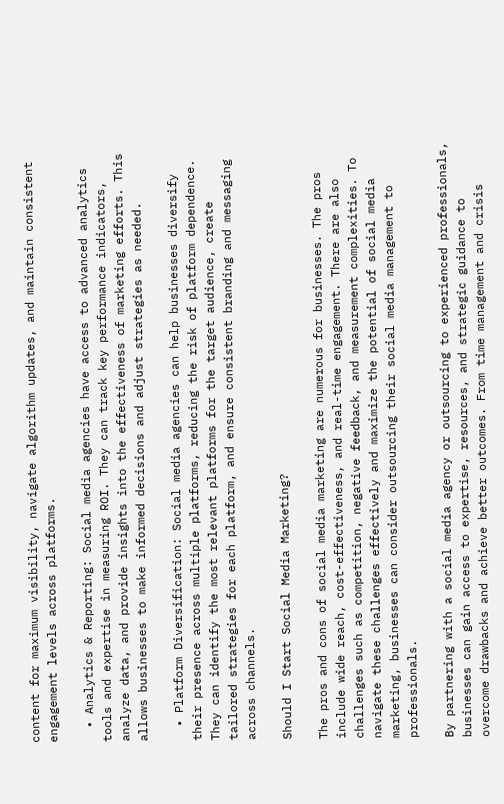content for maximum visibility, navigate algorithm updates, and maintain consistent engagement levels across platforms.

  • Analytics & Reporting: Social media agencies have access to advanced analytics tools and expertise in measuring ROI. They can track key performance indicators, analyze data, and provide insights into the effectiveness of marketing efforts. This allows businesses to make informed decisions and adjust strategies as needed.

  • Platform Diversification: Social media agencies can help businesses diversify their presence across multiple platforms, reducing the risk of platform dependence. They can identify the most relevant platforms for the target audience, create tailored strategies for each platform, and ensure consistent branding and messaging across channels.

Should I Start Social Media Marketing?

The pros and cons of social media marketing are numerous for businesses. The pros include wide reach, cost-effectiveness, and real-time engagement. There are also challenges such as competition, negative feedback, and measurement complexities. To navigate these challenges effectively and maximize the potential of social media marketing, businesses can consider outsourcing their social media management to professionals.

By partnering with a social media agency or outsourcing to experienced professionals, businesses can gain access to expertise, resources, and strategic guidance to overcome drawbacks and achieve better outcomes. From time management and crisis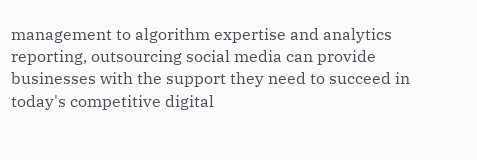management to algorithm expertise and analytics reporting, outsourcing social media can provide businesses with the support they need to succeed in today's competitive digital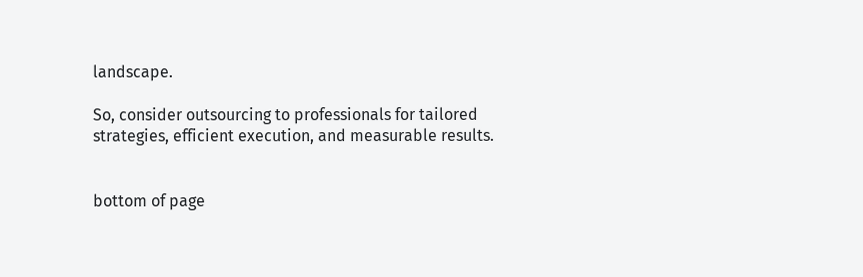landscape.

So, consider outsourcing to professionals for tailored strategies, efficient execution, and measurable results.


bottom of page